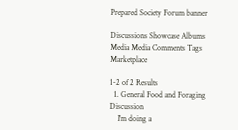Prepared Society Forum banner

Discussions Showcase Albums Media Media Comments Tags Marketplace

1-2 of 2 Results
  1. General Food and Foraging Discussion
    I'm doing a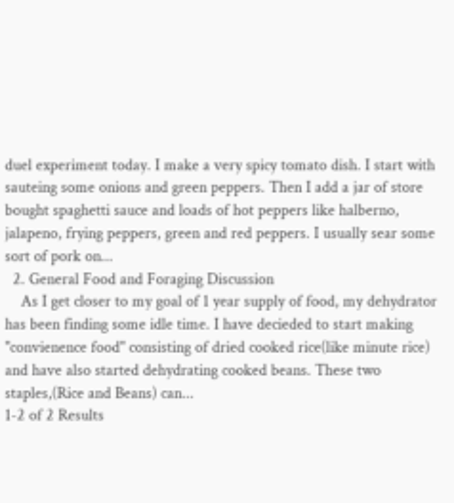duel experiment today. I make a very spicy tomato dish. I start with sauteing some onions and green peppers. Then I add a jar of store bought spaghetti sauce and loads of hot peppers like halberno, jalapeno, frying peppers, green and red peppers. I usually sear some sort of pork on...
  2. General Food and Foraging Discussion
    As I get closer to my goal of 1 year supply of food, my dehydrator has been finding some idle time. I have decieded to start making "convienence food" consisting of dried cooked rice(like minute rice) and have also started dehydrating cooked beans. These two staples,(Rice and Beans) can...
1-2 of 2 Results